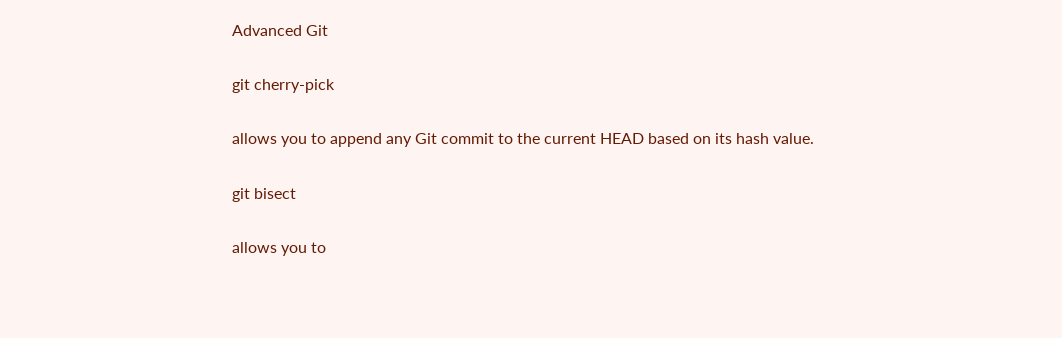Advanced Git

git cherry-pick

allows you to append any Git commit to the current HEAD based on its hash value.

git bisect

allows you to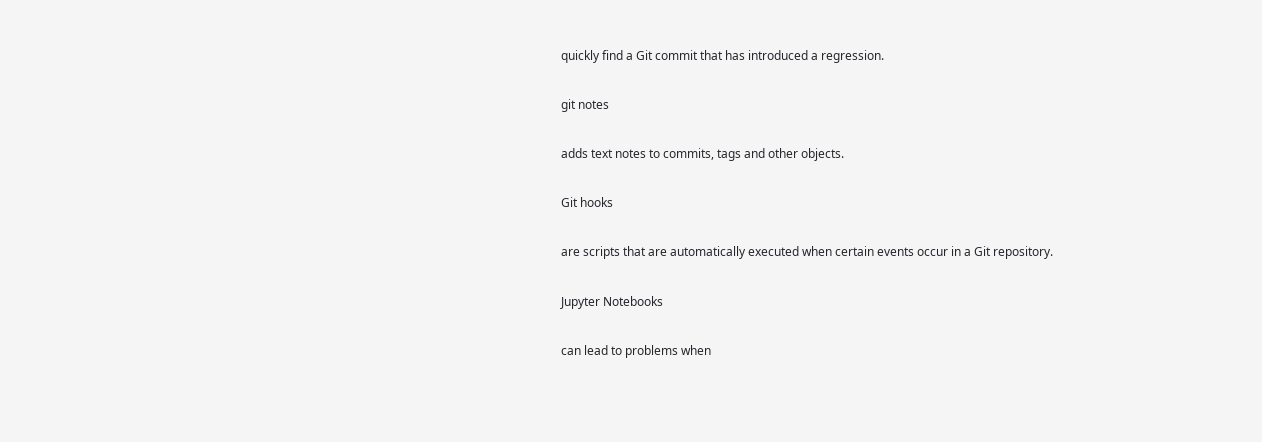quickly find a Git commit that has introduced a regression.

git notes

adds text notes to commits, tags and other objects.

Git hooks

are scripts that are automatically executed when certain events occur in a Git repository.

Jupyter Notebooks

can lead to problems when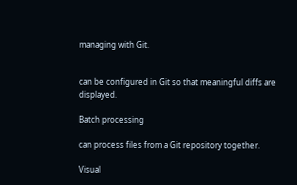managing with Git.


can be configured in Git so that meaningful diffs are displayed.

Batch processing

can process files from a Git repository together.

Visual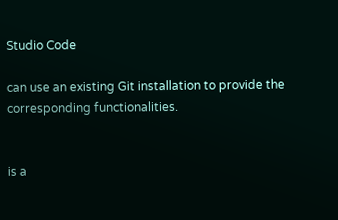Studio Code

can use an existing Git installation to provide the corresponding functionalities.


is a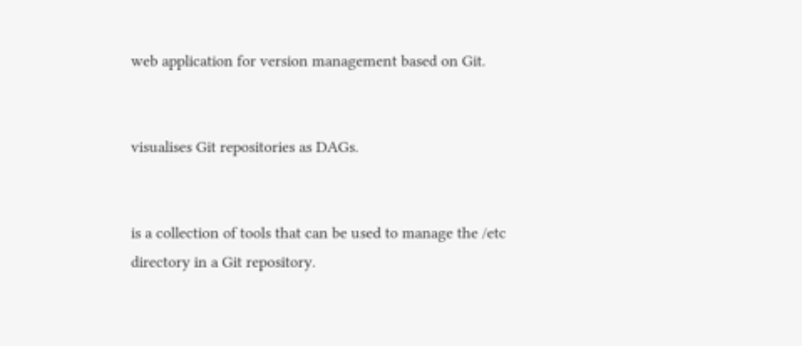web application for version management based on Git.


visualises Git repositories as DAGs.


is a collection of tools that can be used to manage the /etc directory in a Git repository.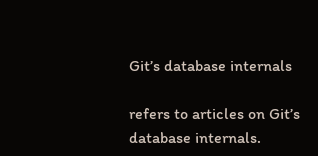Git’s database internals

refers to articles on Git’s database internals.